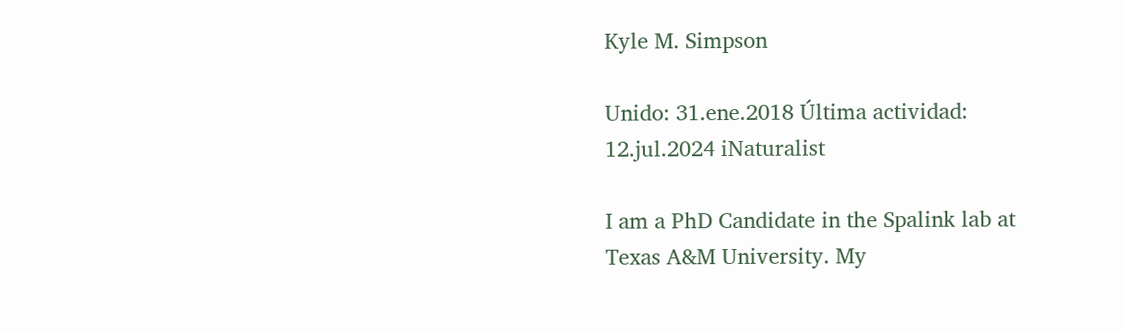Kyle M. Simpson

Unido: 31.ene.2018 Última actividad: 12.jul.2024 iNaturalist

I am a PhD Candidate in the Spalink lab at Texas A&M University. My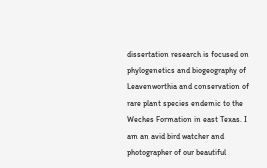dissertation research is focused on phylogenetics and biogeography of Leavenworthia and conservation of rare plant species endemic to the Weches Formation in east Texas. I am an avid bird watcher and photographer of our beautiful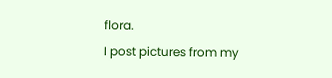flora.
I post pictures from my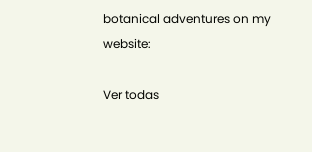botanical adventures on my website:

Ver todas